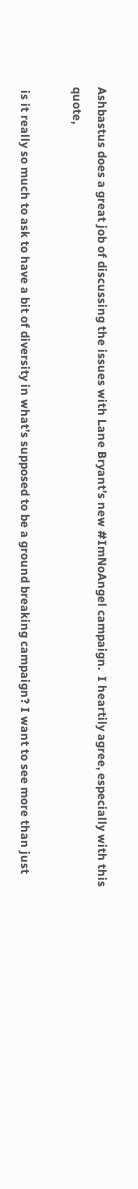Ashbastus does a great job of discussing the issues with Lane Bryant’s new #ImNoAngel campaign.  I heartily agree, especially with this quote,

 is it really so much to ask to have a bit of diversity in what’s supposed to be a ground breaking campaign? I want to see more than just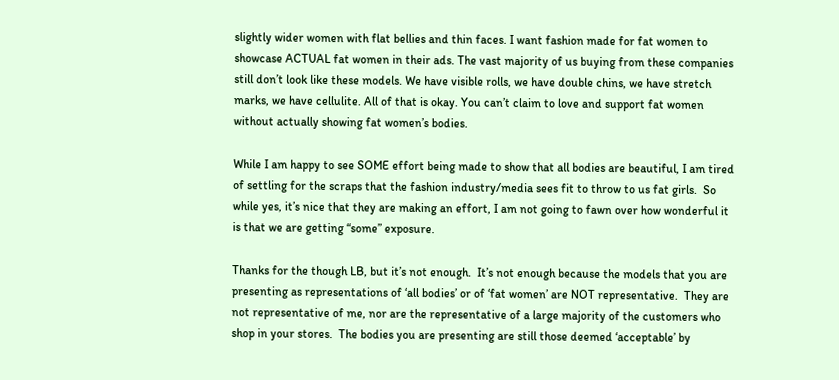slightly wider women with flat bellies and thin faces. I want fashion made for fat women to showcase ACTUAL fat women in their ads. The vast majority of us buying from these companies still don’t look like these models. We have visible rolls, we have double chins, we have stretch marks, we have cellulite. All of that is okay. You can’t claim to love and support fat women without actually showing fat women’s bodies.

While I am happy to see SOME effort being made to show that all bodies are beautiful, I am tired of settling for the scraps that the fashion industry/media sees fit to throw to us fat girls.  So while yes, it’s nice that they are making an effort, I am not going to fawn over how wonderful it is that we are getting “some” exposure.

Thanks for the though LB, but it’s not enough.  It’s not enough because the models that you are presenting as representations of ‘all bodies’ or of ‘fat women’ are NOT representative.  They are not representative of me, nor are the representative of a large majority of the customers who shop in your stores.  The bodies you are presenting are still those deemed ‘acceptable’ by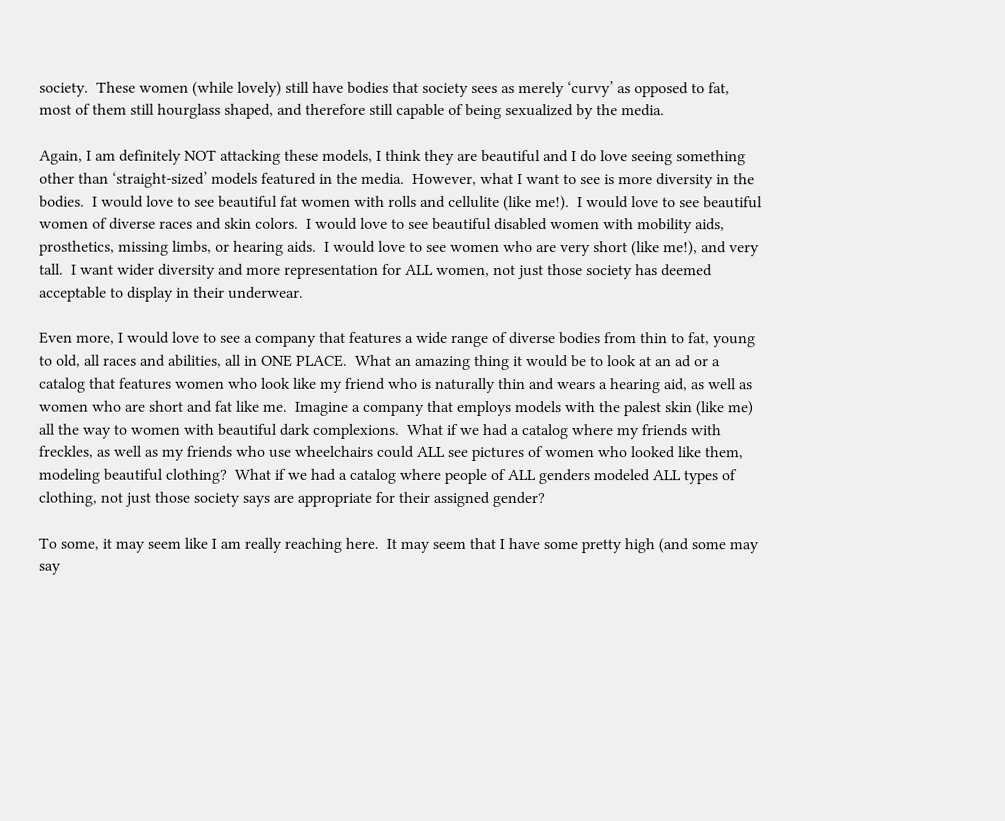society.  These women (while lovely) still have bodies that society sees as merely ‘curvy’ as opposed to fat, most of them still hourglass shaped, and therefore still capable of being sexualized by the media.

Again, I am definitely NOT attacking these models, I think they are beautiful and I do love seeing something other than ‘straight-sized’ models featured in the media.  However, what I want to see is more diversity in the bodies.  I would love to see beautiful fat women with rolls and cellulite (like me!).  I would love to see beautiful women of diverse races and skin colors.  I would love to see beautiful disabled women with mobility aids, prosthetics, missing limbs, or hearing aids.  I would love to see women who are very short (like me!), and very tall.  I want wider diversity and more representation for ALL women, not just those society has deemed acceptable to display in their underwear.

Even more, I would love to see a company that features a wide range of diverse bodies from thin to fat, young to old, all races and abilities, all in ONE PLACE.  What an amazing thing it would be to look at an ad or a catalog that features women who look like my friend who is naturally thin and wears a hearing aid, as well as women who are short and fat like me.  Imagine a company that employs models with the palest skin (like me) all the way to women with beautiful dark complexions.  What if we had a catalog where my friends with freckles, as well as my friends who use wheelchairs could ALL see pictures of women who looked like them, modeling beautiful clothing?  What if we had a catalog where people of ALL genders modeled ALL types of clothing, not just those society says are appropriate for their assigned gender?

To some, it may seem like I am really reaching here.  It may seem that I have some pretty high (and some may say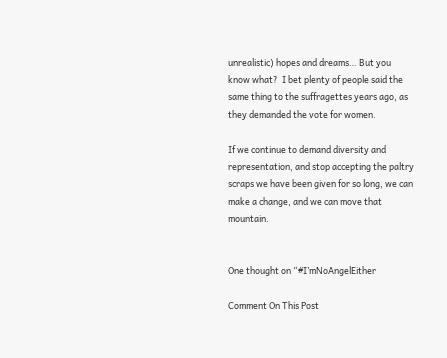unrealistic) hopes and dreams… But you know what?  I bet plenty of people said the same thing to the suffragettes years ago, as they demanded the vote for women.

If we continue to demand diversity and representation, and stop accepting the paltry scraps we have been given for so long, we can make a change, and we can move that mountain.


One thought on “#I’mNoAngelEither

Comment On This Post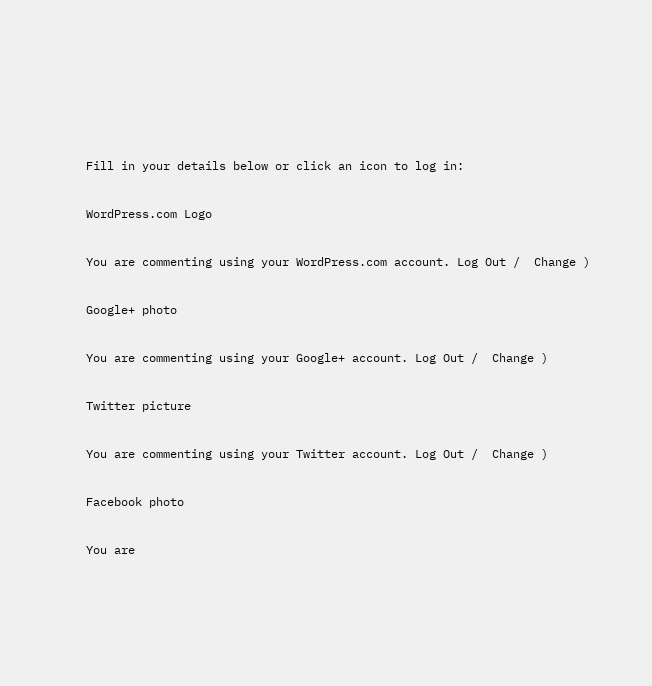Fill in your details below or click an icon to log in:

WordPress.com Logo

You are commenting using your WordPress.com account. Log Out /  Change )

Google+ photo

You are commenting using your Google+ account. Log Out /  Change )

Twitter picture

You are commenting using your Twitter account. Log Out /  Change )

Facebook photo

You are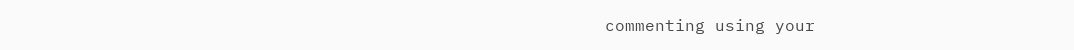commenting using your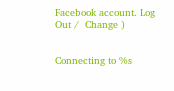Facebook account. Log Out /  Change )


Connecting to %s